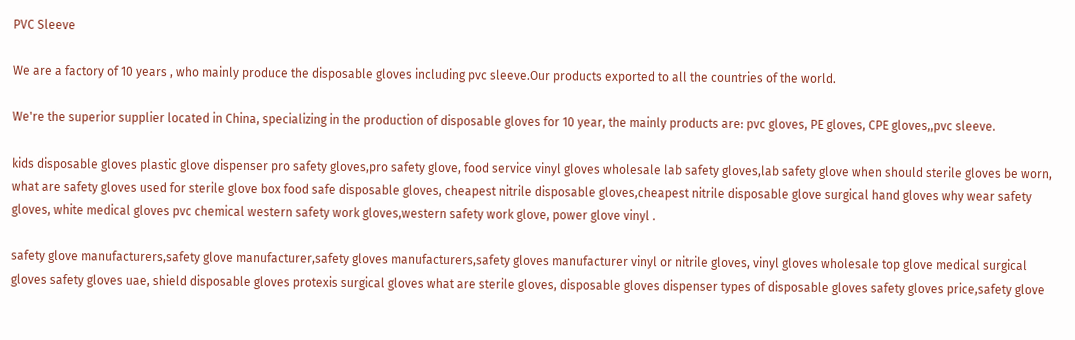PVC Sleeve

We are a factory of 10 years , who mainly produce the disposable gloves including pvc sleeve.Our products exported to all the countries of the world.

We're the superior supplier located in China, specializing in the production of disposable gloves for 10 year, the mainly products are: pvc gloves, PE gloves, CPE gloves,,pvc sleeve.

kids disposable gloves plastic glove dispenser pro safety gloves,pro safety glove, food service vinyl gloves wholesale lab safety gloves,lab safety glove when should sterile gloves be worn, what are safety gloves used for sterile glove box food safe disposable gloves, cheapest nitrile disposable gloves,cheapest nitrile disposable glove surgical hand gloves why wear safety gloves, white medical gloves pvc chemical western safety work gloves,western safety work glove, power glove vinyl .

safety glove manufacturers,safety glove manufacturer,safety gloves manufacturers,safety gloves manufacturer vinyl or nitrile gloves, vinyl gloves wholesale top glove medical surgical gloves safety gloves uae, shield disposable gloves protexis surgical gloves what are sterile gloves, disposable gloves dispenser types of disposable gloves safety gloves price,safety glove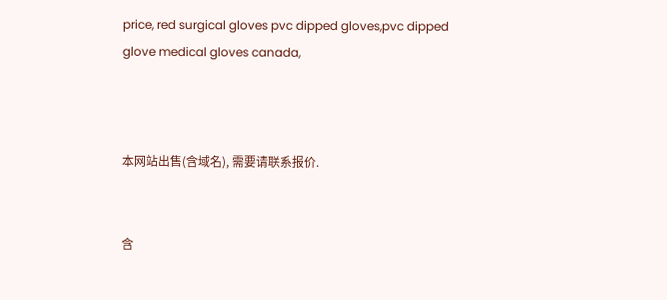price, red surgical gloves pvc dipped gloves,pvc dipped glove medical gloves canada,



本网站出售(含域名), 需要请联系报价.


含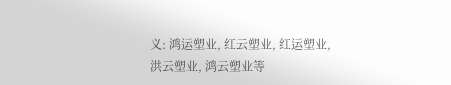义: 鸿运塑业, 红云塑业, 红运塑业, 洪云塑业, 鸿云塑业等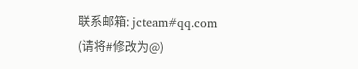联系邮箱: jcteam#qq.com (请将#修改为@)